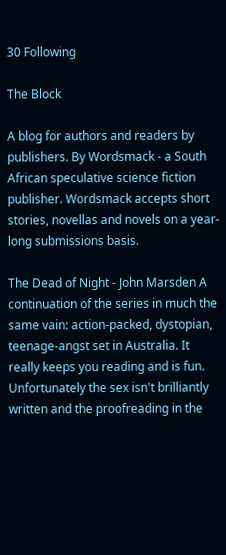30 Following

The Block

A blog for authors and readers by publishers. By Wordsmack - a South African speculative science fiction publisher. Wordsmack accepts short stories, novellas and novels on a year-long submissions basis.

The Dead of Night - John Marsden A continuation of the series in much the same vain: action-packed, dystopian, teenage-angst set in Australia. It really keeps you reading and is fun. Unfortunately the sex isn't brilliantly written and the proofreading in the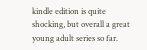kindle edition is quite shocking, but overall a great young adult series so far.